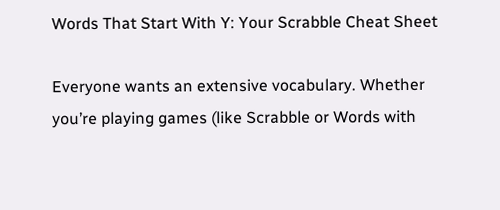Words That Start With Y: Your Scrabble Cheat Sheet

Everyone wants an extensive vocabulary. Whether you’re playing games (like Scrabble or Words with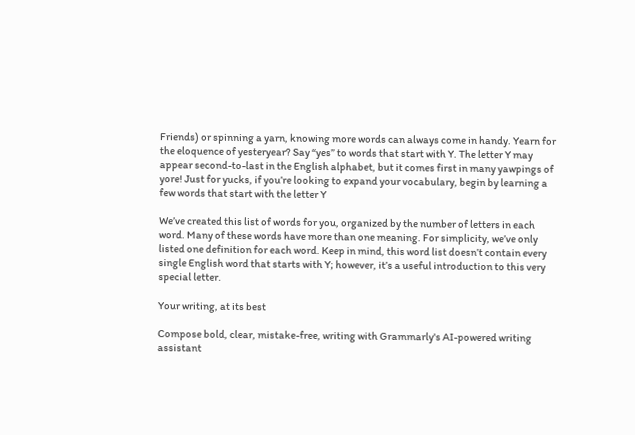Friends) or spinning a yarn, knowing more words can always come in handy. Yearn for the eloquence of yesteryear? Say “yes” to words that start with Y. The letter Y may appear second-to-last in the English alphabet, but it comes first in many yawpings of yore! Just for yucks, if you’re looking to expand your vocabulary, begin by learning a few words that start with the letter Y

We’ve created this list of words for you, organized by the number of letters in each word. Many of these words have more than one meaning. For simplicity, we’ve only listed one definition for each word. Keep in mind, this word list doesn’t contain every single English word that starts with Y; however, it’s a useful introduction to this very special letter.

Your writing, at its best

Compose bold, clear, mistake-free, writing with Grammarly's AI-powered writing assistant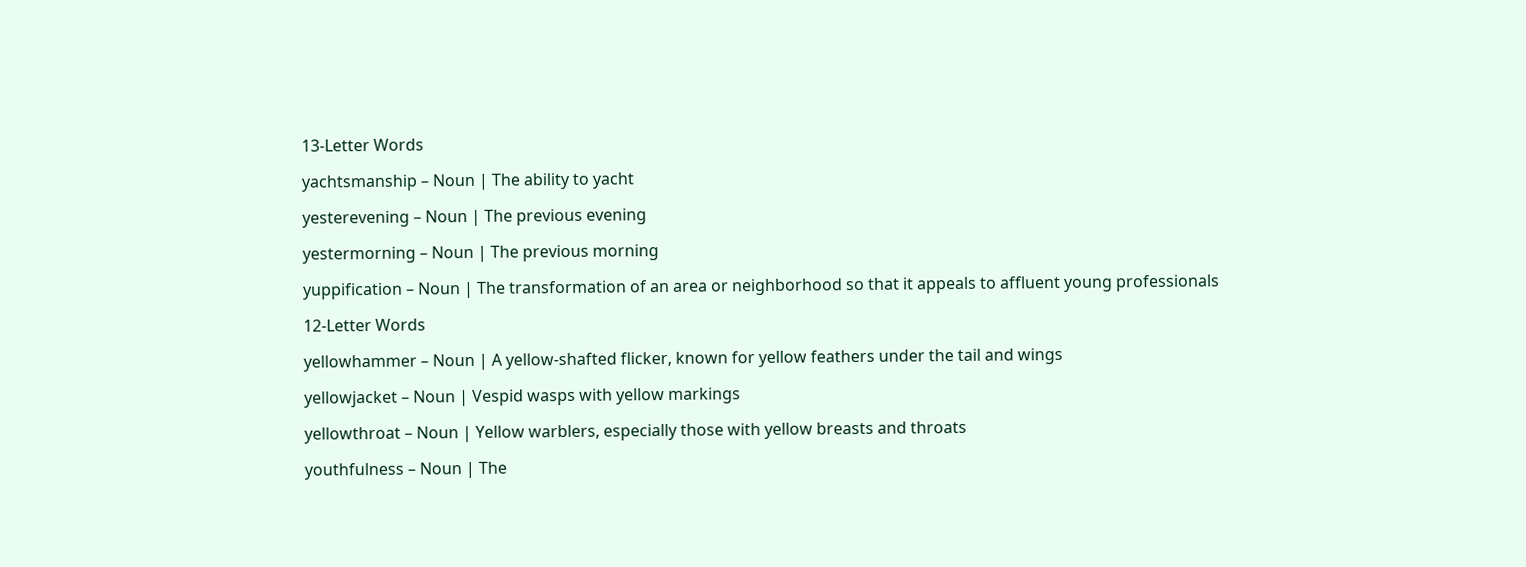13-Letter Words

yachtsmanship – Noun | The ability to yacht

yesterevening – Noun | The previous evening

yestermorning – Noun | The previous morning

yuppification – Noun | The transformation of an area or neighborhood so that it appeals to affluent young professionals

12-Letter Words

yellowhammer – Noun | A yellow-shafted flicker, known for yellow feathers under the tail and wings

yellowjacket – Noun | Vespid wasps with yellow markings

yellowthroat – Noun | Yellow warblers, especially those with yellow breasts and throats

youthfulness – Noun | The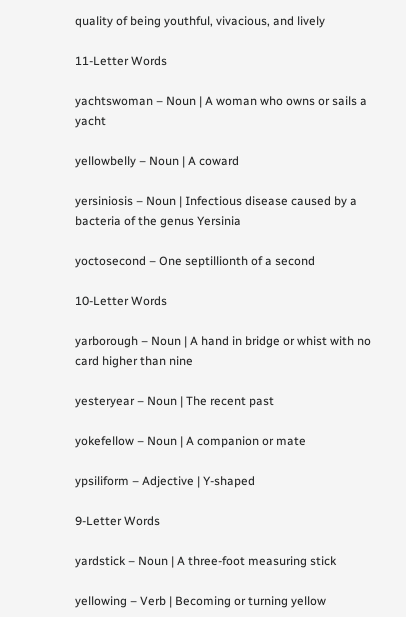quality of being youthful, vivacious, and lively

11-Letter Words

yachtswoman – Noun | A woman who owns or sails a yacht

yellowbelly – Noun | A coward

yersiniosis – Noun | Infectious disease caused by a bacteria of the genus Yersinia

yoctosecond – One septillionth of a second

10-Letter Words

yarborough – Noun | A hand in bridge or whist with no card higher than nine

yesteryear – Noun | The recent past

yokefellow – Noun | A companion or mate

ypsiliform – Adjective | Y-shaped

9-Letter Words

yardstick – Noun | A three-foot measuring stick

yellowing – Verb | Becoming or turning yellow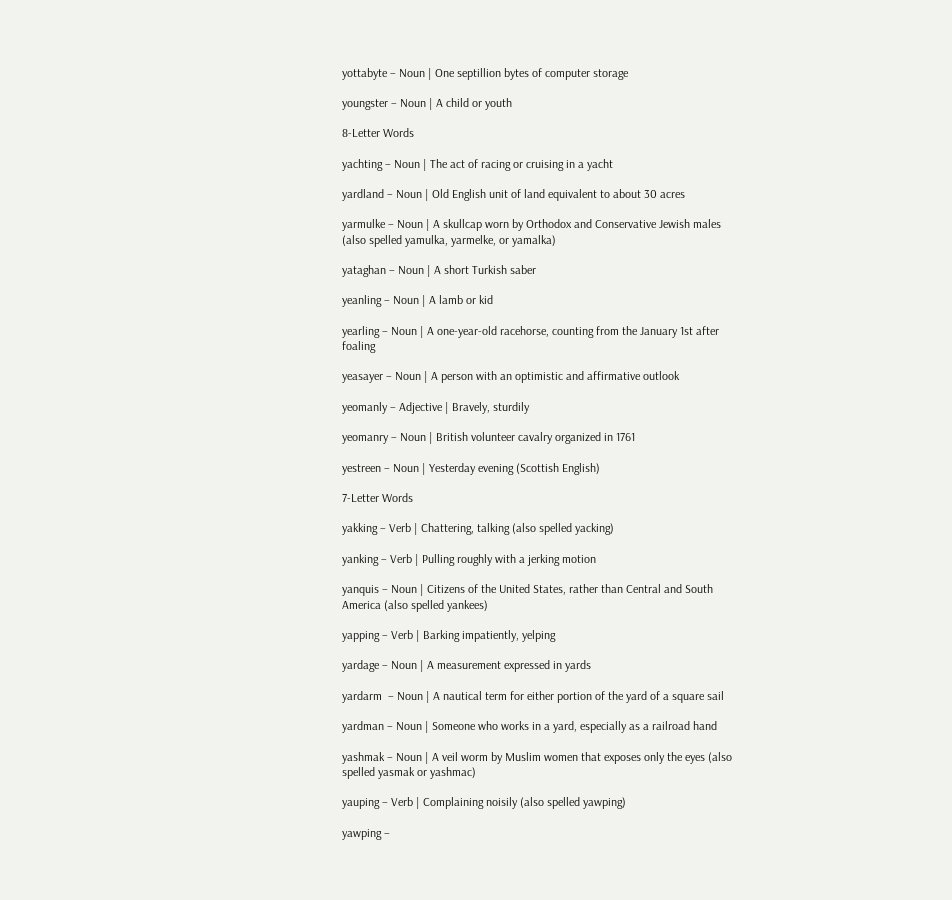yottabyte – Noun | One septillion bytes of computer storage

youngster – Noun | A child or youth

8-Letter Words

yachting – Noun | The act of racing or cruising in a yacht

yardland – Noun | Old English unit of land equivalent to about 30 acres

yarmulke – Noun | A skullcap worn by Orthodox and Conservative Jewish males (also spelled yamulka, yarmelke, or yamalka)

yataghan – Noun | A short Turkish saber

yeanling – Noun | A lamb or kid

yearling – Noun | A one-year-old racehorse, counting from the January 1st after foaling

yeasayer – Noun | A person with an optimistic and affirmative outlook

yeomanly – Adjective | Bravely, sturdily

yeomanry – Noun | British volunteer cavalry organized in 1761

yestreen – Noun | Yesterday evening (Scottish English)

7-Letter Words

yakking – Verb | Chattering, talking (also spelled yacking)

yanking – Verb | Pulling roughly with a jerking motion

yanquis – Noun | Citizens of the United States, rather than Central and South America (also spelled yankees)

yapping – Verb | Barking impatiently, yelping

yardage – Noun | A measurement expressed in yards

yardarm  – Noun | A nautical term for either portion of the yard of a square sail

yardman – Noun | Someone who works in a yard, especially as a railroad hand

yashmak – Noun | A veil worm by Muslim women that exposes only the eyes (also spelled yasmak or yashmac)

yauping – Verb | Complaining noisily (also spelled yawping)

yawping –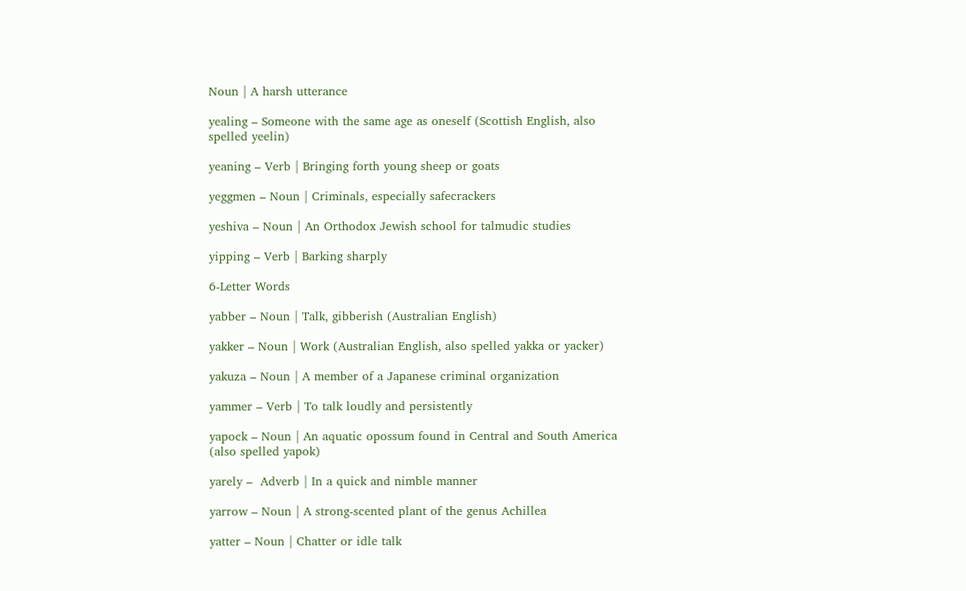Noun | A harsh utterance

yealing – Someone with the same age as oneself (Scottish English, also spelled yeelin)

yeaning – Verb | Bringing forth young sheep or goats

yeggmen – Noun | Criminals, especially safecrackers

yeshiva – Noun | An Orthodox Jewish school for talmudic studies

yipping – Verb | Barking sharply

6-Letter Words

yabber – Noun | Talk, gibberish (Australian English)

yakker – Noun | Work (Australian English, also spelled yakka or yacker)

yakuza – Noun | A member of a Japanese criminal organization

yammer – Verb | To talk loudly and persistently

yapock – Noun | An aquatic opossum found in Central and South America (also spelled yapok)

yarely –  Adverb | In a quick and nimble manner

yarrow – Noun | A strong-scented plant of the genus Achillea

yatter – Noun | Chatter or idle talk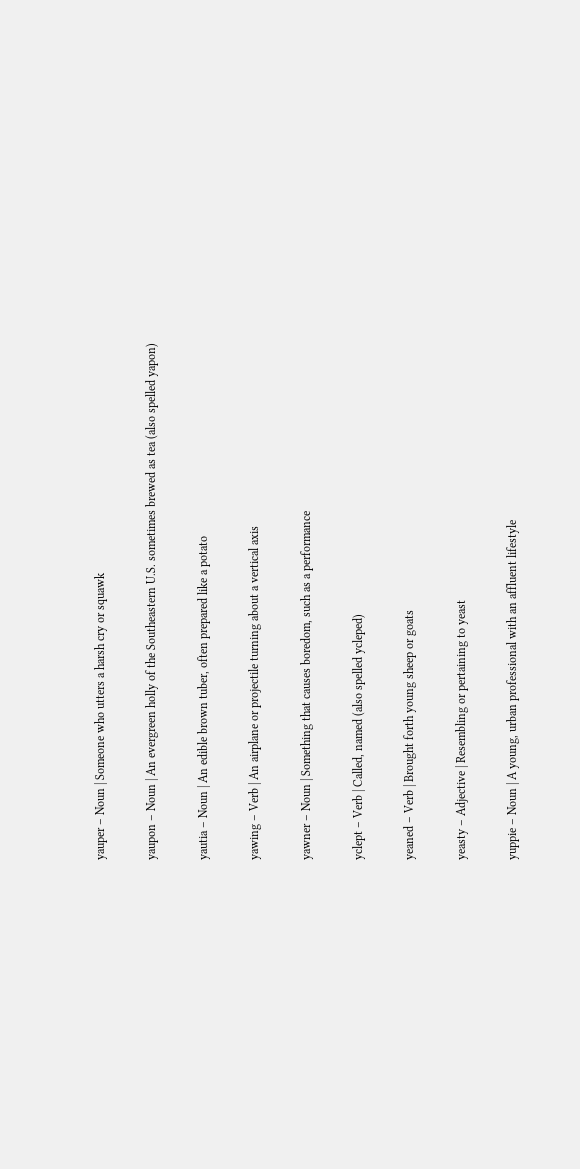yauper – Noun | Someone who utters a harsh cry or squawk

yaupon – Noun | An evergreen holly of the Southeastern U.S. sometimes brewed as tea (also spelled yapon)

yautia – Noun | An edible brown tuber, often prepared like a potato

yawing – Verb | An airplane or projectile turning about a vertical axis

yawner – Noun | Something that causes boredom, such as a performance

yclept – Verb | Called, named (also spelled ycleped)

yeaned – Verb | Brought forth young sheep or goats

yeasty – Adjective | Resembling or pertaining to yeast

yuppie – Noun | A young, urban professional with an affluent lifestyle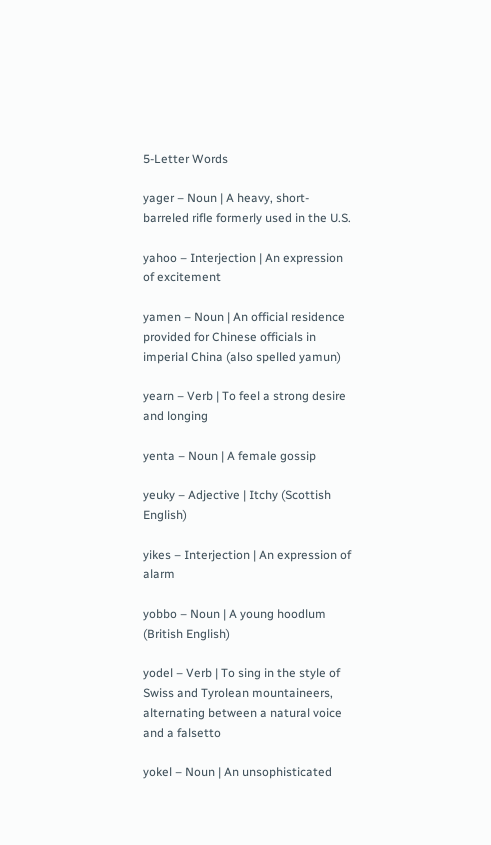5-Letter Words

yager – Noun | A heavy, short-barreled rifle formerly used in the U.S.

yahoo – Interjection | An expression of excitement

yamen – Noun | An official residence provided for Chinese officials in imperial China (also spelled yamun)

yearn – Verb | To feel a strong desire and longing

yenta – Noun | A female gossip

yeuky – Adjective | Itchy (Scottish English)

yikes – Interjection | An expression of alarm

yobbo – Noun | A young hoodlum (British English)

yodel – Verb | To sing in the style of Swiss and Tyrolean mountaineers, alternating between a natural voice and a falsetto

yokel – Noun | An unsophisticated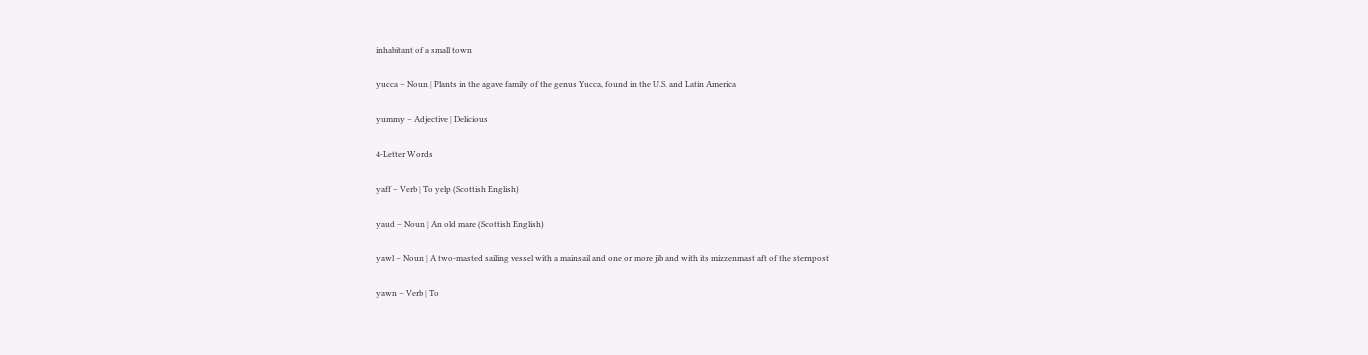inhabitant of a small town

yucca – Noun | Plants in the agave family of the genus Yucca, found in the U.S. and Latin America

yummy – Adjective | Delicious

4-Letter Words

yaff – Verb | To yelp (Scottish English)

yaud – Noun | An old mare (Scottish English)

yawl – Noun | A two-masted sailing vessel with a mainsail and one or more jib and with its mizzenmast aft of the sternpost

yawn – Verb | To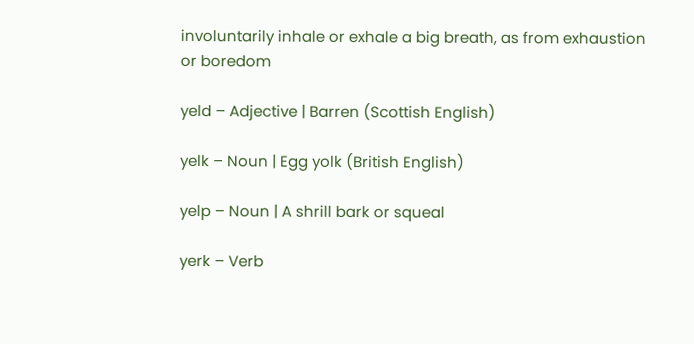involuntarily inhale or exhale a big breath, as from exhaustion or boredom

yeld – Adjective | Barren (Scottish English)

yelk – Noun | Egg yolk (British English)

yelp – Noun | A shrill bark or squeal

yerk – Verb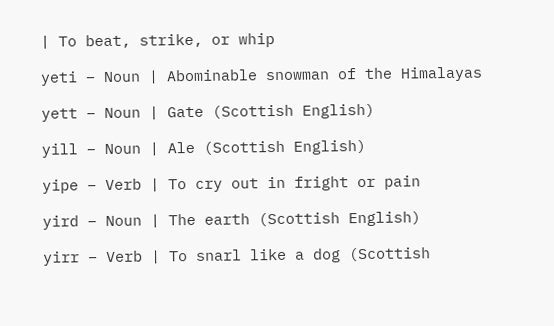| To beat, strike, or whip

yeti – Noun | Abominable snowman of the Himalayas

yett – Noun | Gate (Scottish English)

yill – Noun | Ale (Scottish English)

yipe – Verb | To cry out in fright or pain

yird – Noun | The earth (Scottish English)

yirr – Verb | To snarl like a dog (Scottish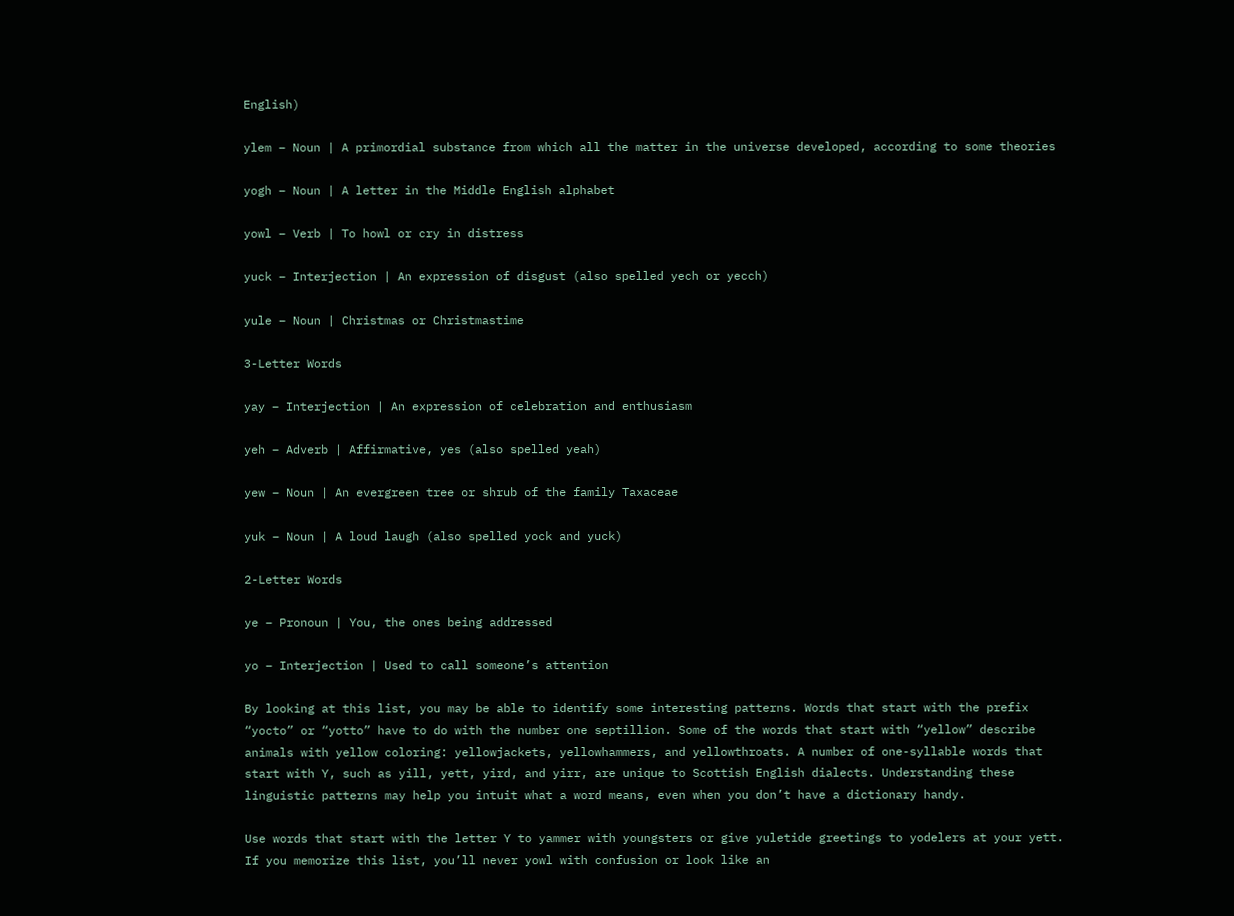English)

ylem – Noun | A primordial substance from which all the matter in the universe developed, according to some theories

yogh – Noun | A letter in the Middle English alphabet

yowl – Verb | To howl or cry in distress

yuck – Interjection | An expression of disgust (also spelled yech or yecch)

yule – Noun | Christmas or Christmastime

3-Letter Words

yay – Interjection | An expression of celebration and enthusiasm

yeh – Adverb | Affirmative, yes (also spelled yeah)

yew – Noun | An evergreen tree or shrub of the family Taxaceae

yuk – Noun | A loud laugh (also spelled yock and yuck)

2-Letter Words

ye – Pronoun | You, the ones being addressed

yo – Interjection | Used to call someone’s attention

By looking at this list, you may be able to identify some interesting patterns. Words that start with the prefix “yocto” or “yotto” have to do with the number one septillion. Some of the words that start with “yellow” describe animals with yellow coloring: yellowjackets, yellowhammers, and yellowthroats. A number of one-syllable words that start with Y, such as yill, yett, yird, and yirr, are unique to Scottish English dialects. Understanding these linguistic patterns may help you intuit what a word means, even when you don’t have a dictionary handy.

Use words that start with the letter Y to yammer with youngsters or give yuletide greetings to yodelers at your yett. If you memorize this list, you’ll never yowl with confusion or look like an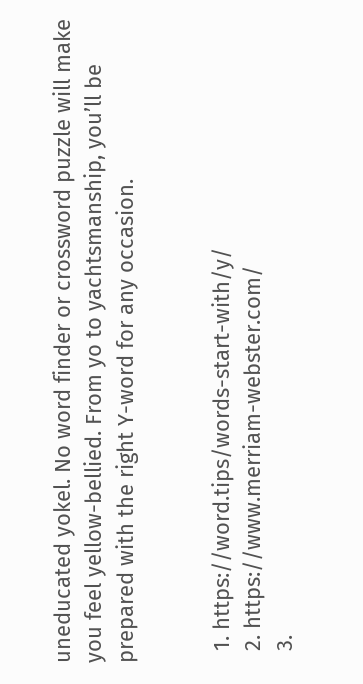uneducated yokel. No word finder or crossword puzzle will make you feel yellow-bellied. From yo to yachtsmanship, you’ll be prepared with the right Y-word for any occasion.


  1. https://word.tips/words-start-with/y/
  2. https://www.merriam-webster.com/
  3.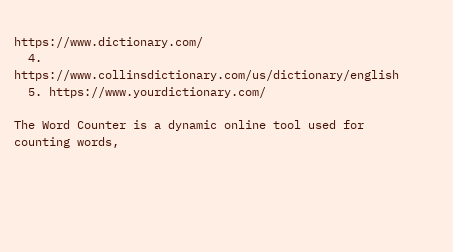https://www.dictionary.com/
  4. https://www.collinsdictionary.com/us/dictionary/english
  5. https://www.yourdictionary.com/

The Word Counter is a dynamic online tool used for counting words,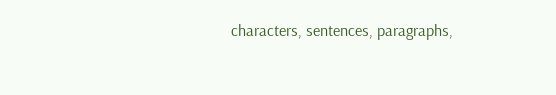characters, sentences, paragraphs,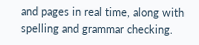and pages in real time, along with spelling and grammar checking.